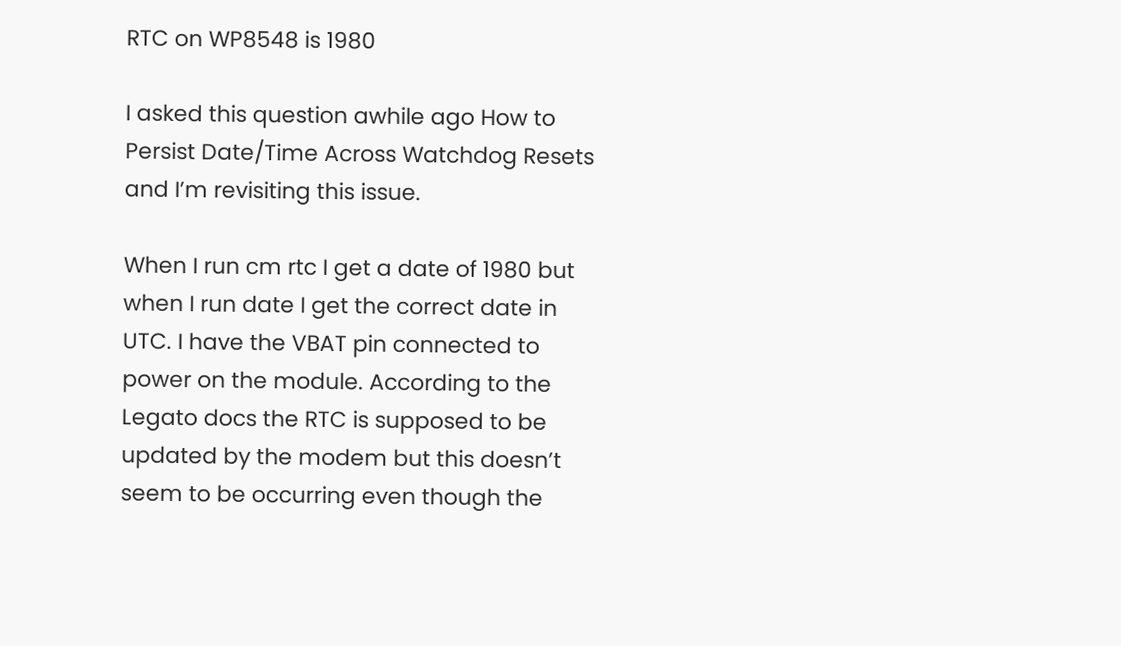RTC on WP8548 is 1980

I asked this question awhile ago How to Persist Date/Time Across Watchdog Resets and I’m revisiting this issue.

When I run cm rtc I get a date of 1980 but when I run date I get the correct date in UTC. I have the VBAT pin connected to power on the module. According to the Legato docs the RTC is supposed to be updated by the modem but this doesn’t seem to be occurring even though the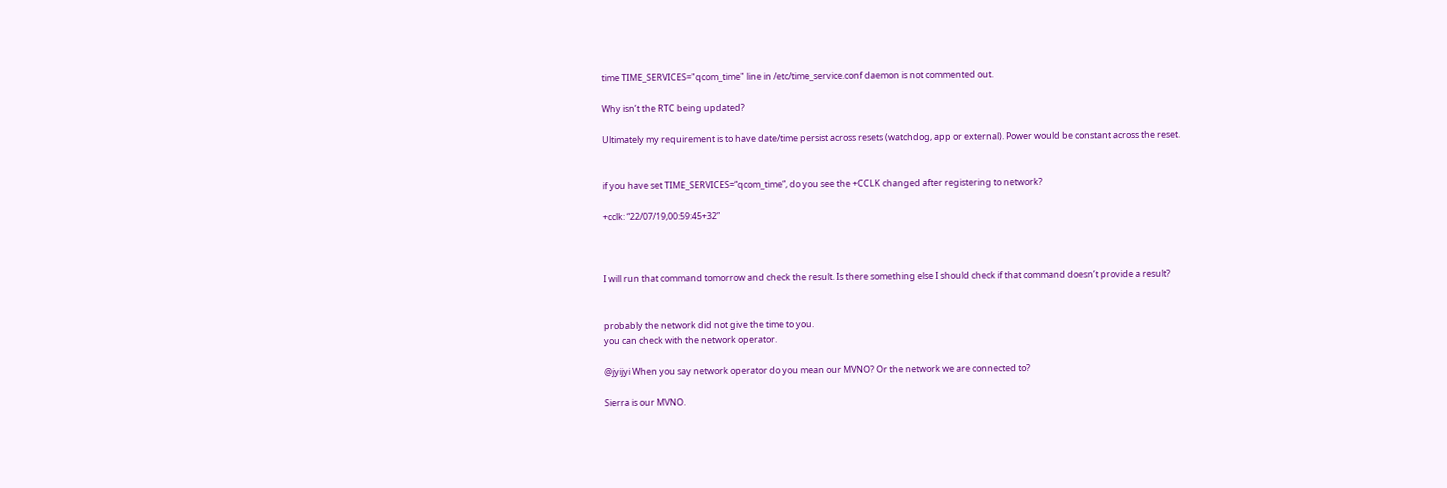time TIME_SERVICES="qcom_time" line in /etc/time_service.conf daemon is not commented out.

Why isn’t the RTC being updated?

Ultimately my requirement is to have date/time persist across resets (watchdog, app or external). Power would be constant across the reset.


if you have set TIME_SERVICES=“qcom_time”, do you see the +CCLK changed after registering to network?

+cclk: “22/07/19,00:59:45+32”



I will run that command tomorrow and check the result. Is there something else I should check if that command doesn’t provide a result?


probably the network did not give the time to you.
you can check with the network operator.

@jyijyi When you say network operator do you mean our MVNO? Or the network we are connected to?

Sierra is our MVNO.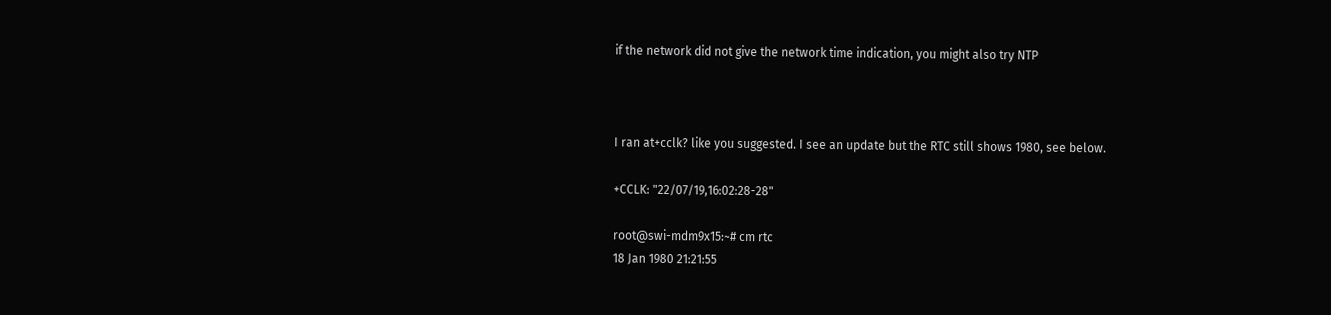if the network did not give the network time indication, you might also try NTP



I ran at+cclk? like you suggested. I see an update but the RTC still shows 1980, see below.

+CCLK: "22/07/19,16:02:28-28"

root@swi-mdm9x15:~# cm rtc
18 Jan 1980 21:21:55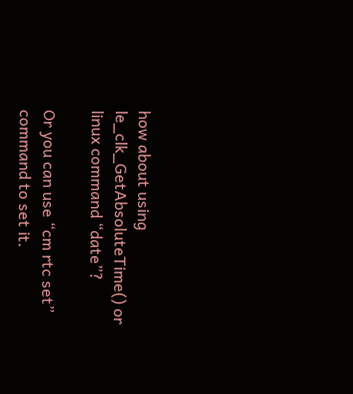how about using le_clk_GetAbsoluteTime() or linux command “date”?

Or you can use “cm rtc set” command to set it.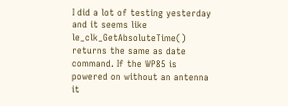I did a lot of testing yesterday and it seems like le_clk_GetAbsoluteTime() returns the same as date command. If the WP85 is powered on without an antenna it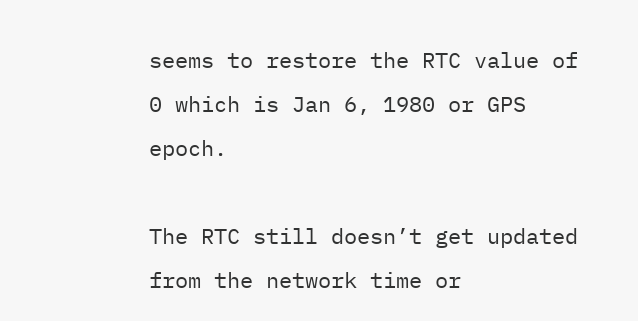seems to restore the RTC value of 0 which is Jan 6, 1980 or GPS epoch.

The RTC still doesn’t get updated from the network time or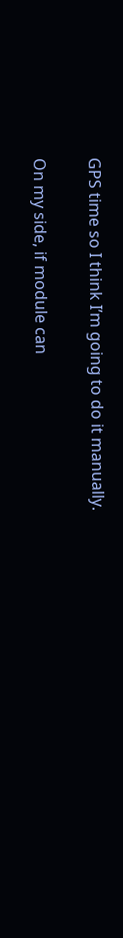GPS time so I think I’m going to do it manually.

On my side, if module can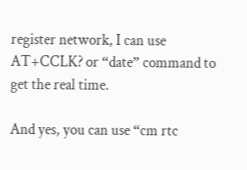register network, I can use AT+CCLK? or “date” command to get the real time.

And yes, you can use “cm rtc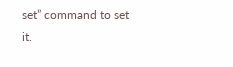set” command to set it.